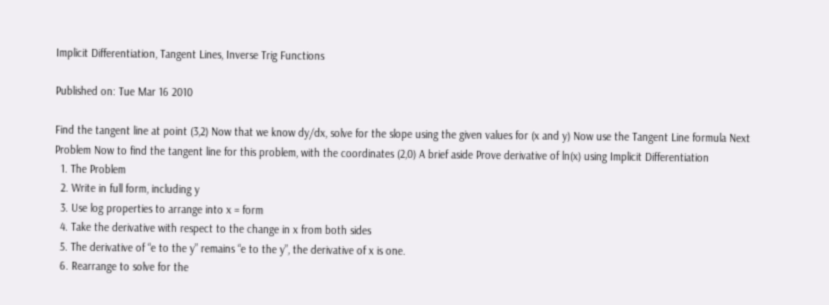Implicit Differentiation, Tangent Lines, Inverse Trig Functions

Published on: Tue Mar 16 2010

Find the tangent line at point (3,2) Now that we know dy/dx, solve for the slope using the given values for (x and y) Now use the Tangent Line formula Next Problem Now to find the tangent line for this problem, with the coordinates (2,0) A brief aside Prove derivative of ln(x) using Implicit Differentiation
  1. The Problem
  2. Write in full form, including y
  3. Use log properties to arrange into x = form
  4. Take the derivative with respect to the change in x from both sides
  5. The derivative of “e to the y” remains “e to the y”, the derivative of x is one.
  6. Rearrange to solve for the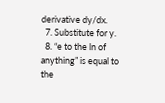derivative dy/dx.
  7. Substitute for y.
  8. “e to the ln of anything” is equal to the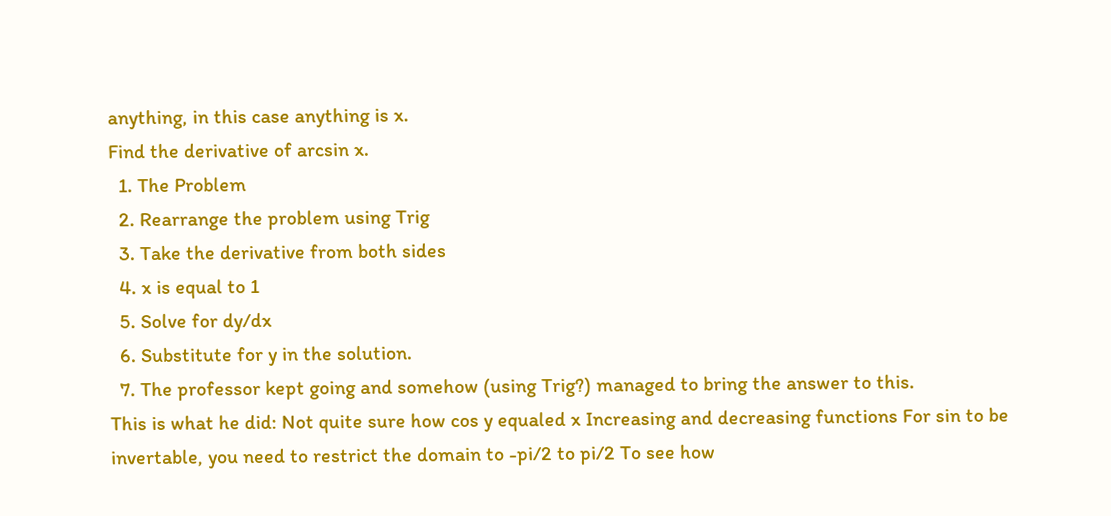anything, in this case anything is x.
Find the derivative of arcsin x.
  1. The Problem
  2. Rearrange the problem using Trig
  3. Take the derivative from both sides
  4. x is equal to 1
  5. Solve for dy/dx
  6. Substitute for y in the solution.
  7. The professor kept going and somehow (using Trig?) managed to bring the answer to this.
This is what he did: Not quite sure how cos y equaled x Increasing and decreasing functions For sin to be invertable, you need to restrict the domain to -pi/2 to pi/2 To see how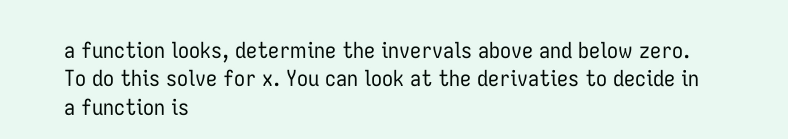a function looks, determine the invervals above and below zero. To do this solve for x. You can look at the derivaties to decide in a function is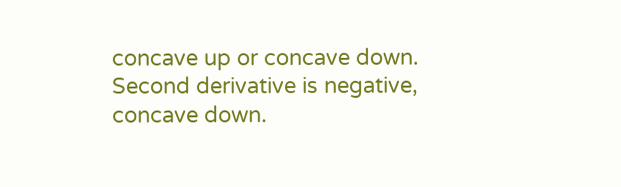concave up or concave down. Second derivative is negative, concave down.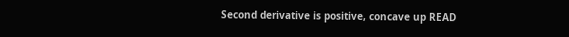Second derivative is positive, concave up READ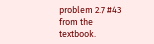problem 2.7 #43 from the textbook.